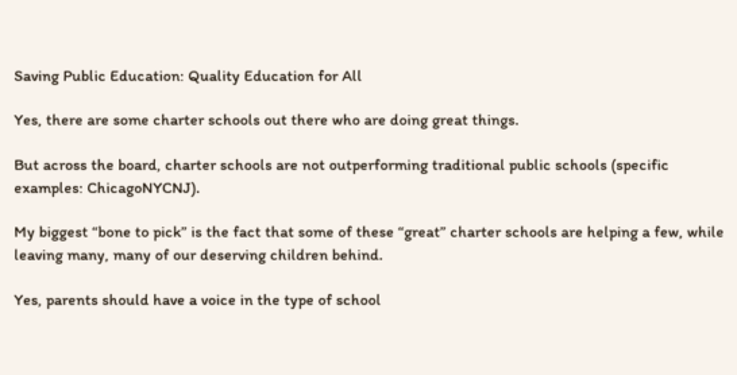Saving Public Education: Quality Education for All

Yes, there are some charter schools out there who are doing great things.

But across the board, charter schools are not outperforming traditional public schools (specific examples: ChicagoNYCNJ).

My biggest “bone to pick” is the fact that some of these “great” charter schools are helping a few, while leaving many, many of our deserving children behind.

Yes, parents should have a voice in the type of school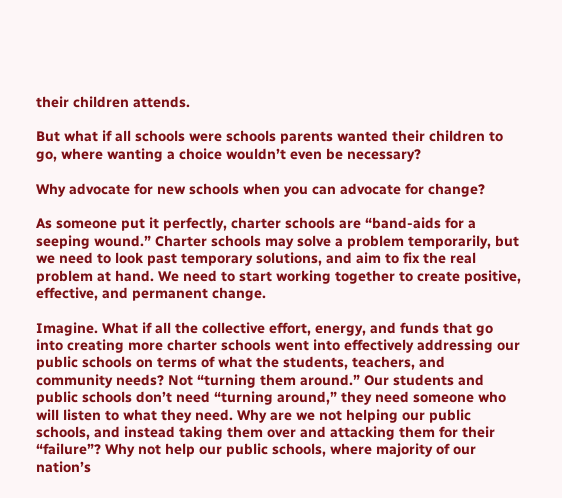their children attends.

But what if all schools were schools parents wanted their children to go, where wanting a choice wouldn’t even be necessary?

Why advocate for new schools when you can advocate for change?

As someone put it perfectly, charter schools are “band-aids for a seeping wound.” Charter schools may solve a problem temporarily, but we need to look past temporary solutions, and aim to fix the real problem at hand. We need to start working together to create positive, effective, and permanent change.

Imagine. What if all the collective effort, energy, and funds that go into creating more charter schools went into effectively addressing our public schools on terms of what the students, teachers, and community needs? Not “turning them around.” Our students and public schools don’t need “turning around,” they need someone who will listen to what they need. Why are we not helping our public schools, and instead taking them over and attacking them for their “failure”? Why not help our public schools, where majority of our nation’s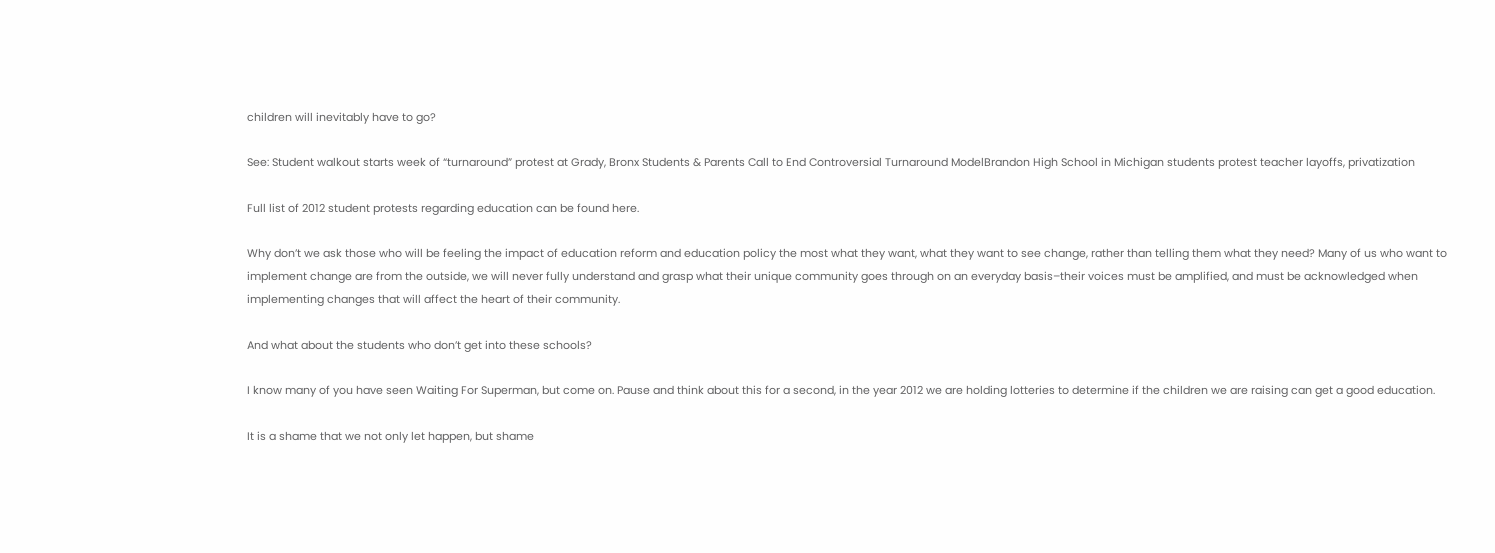children will inevitably have to go?

See: Student walkout starts week of “turnaround” protest at Grady, Bronx Students & Parents Call to End Controversial Turnaround ModelBrandon High School in Michigan students protest teacher layoffs, privatization

Full list of 2012 student protests regarding education can be found here.

Why don’t we ask those who will be feeling the impact of education reform and education policy the most what they want, what they want to see change, rather than telling them what they need? Many of us who want to implement change are from the outside, we will never fully understand and grasp what their unique community goes through on an everyday basis–their voices must be amplified, and must be acknowledged when implementing changes that will affect the heart of their community.

And what about the students who don’t get into these schools?

I know many of you have seen Waiting For Superman, but come on. Pause and think about this for a second, in the year 2012 we are holding lotteries to determine if the children we are raising can get a good education.

It is a shame that we not only let happen, but shame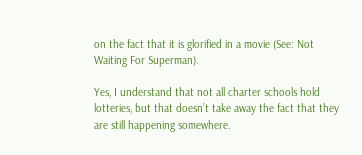on the fact that it is glorified in a movie (See: Not Waiting For Superman).

Yes, I understand that not all charter schools hold lotteries, but that doesn’t take away the fact that they are still happening somewhere.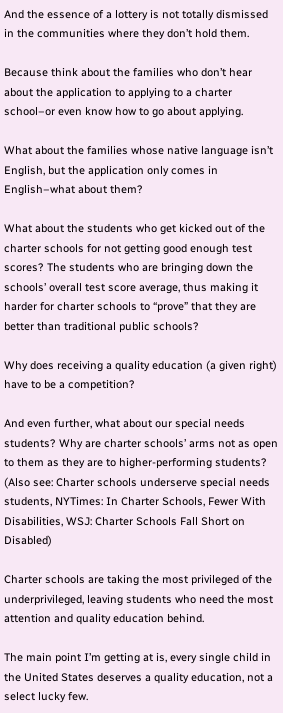And the essence of a lottery is not totally dismissed in the communities where they don’t hold them.

Because think about the families who don’t hear about the application to applying to a charter school–or even know how to go about applying.

What about the families whose native language isn’t English, but the application only comes in English–what about them?

What about the students who get kicked out of the charter schools for not getting good enough test scores? The students who are bringing down the schools’ overall test score average, thus making it harder for charter schools to “prove” that they are better than traditional public schools?

Why does receiving a quality education (a given right) have to be a competition?

And even further, what about our special needs students? Why are charter schools’ arms not as open to them as they are to higher-performing students? (Also see: Charter schools underserve special needs students, NYTimes: In Charter Schools, Fewer With Disabilities, WSJ: Charter Schools Fall Short on Disabled)

Charter schools are taking the most privileged of the underprivileged, leaving students who need the most attention and quality education behind.

The main point I’m getting at is, every single child in the United States deserves a quality education, not a select lucky few.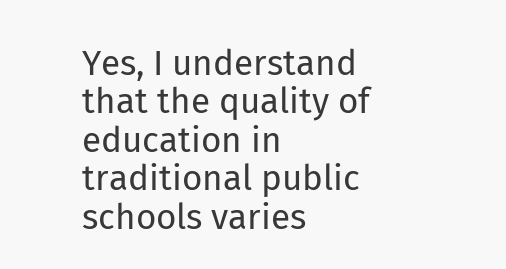Yes, I understand that the quality of education in traditional public schools varies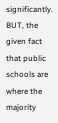significantly. BUT, the given fact that public schools are where the majority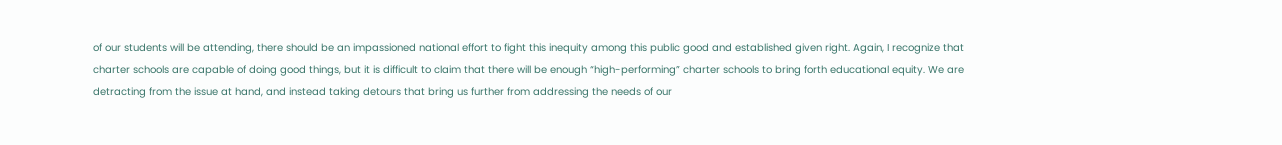of our students will be attending, there should be an impassioned national effort to fight this inequity among this public good and established given right. Again, I recognize that charter schools are capable of doing good things, but it is difficult to claim that there will be enough “high-performing” charter schools to bring forth educational equity. We are detracting from the issue at hand, and instead taking detours that bring us further from addressing the needs of our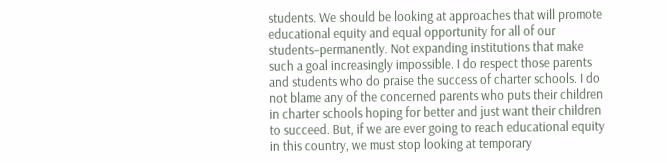students. We should be looking at approaches that will promote educational equity and equal opportunity for all of our students–permanently. Not expanding institutions that make such a goal increasingly impossible. I do respect those parents and students who do praise the success of charter schools. I do not blame any of the concerned parents who puts their children in charter schools hoping for better and just want their children to succeed. But, if we are ever going to reach educational equity in this country, we must stop looking at temporary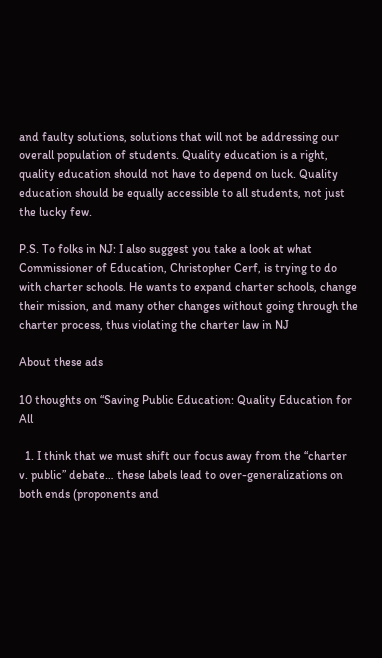and faulty solutions, solutions that will not be addressing our overall population of students. Quality education is a right, quality education should not have to depend on luck. Quality education should be equally accessible to all students, not just the lucky few.

P.S. To folks in NJ: I also suggest you take a look at what Commissioner of Education, Christopher Cerf, is trying to do with charter schools. He wants to expand charter schools, change their mission, and many other changes without going through the charter process, thus violating the charter law in NJ

About these ads

10 thoughts on “Saving Public Education: Quality Education for All

  1. I think that we must shift our focus away from the “charter v. public” debate… these labels lead to over-generalizations on both ends (proponents and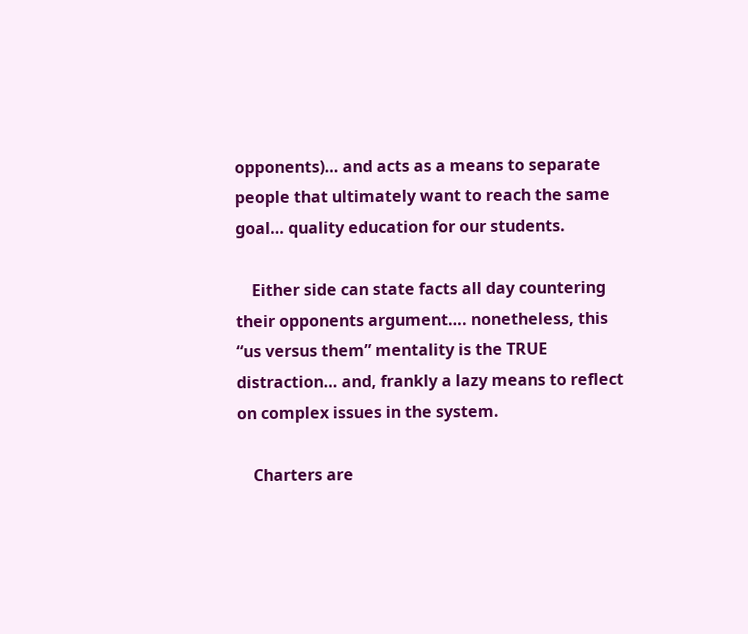opponents)… and acts as a means to separate people that ultimately want to reach the same goal… quality education for our students.

    Either side can state facts all day countering their opponents argument…. nonetheless, this “us versus them” mentality is the TRUE distraction… and, frankly a lazy means to reflect on complex issues in the system.

    Charters are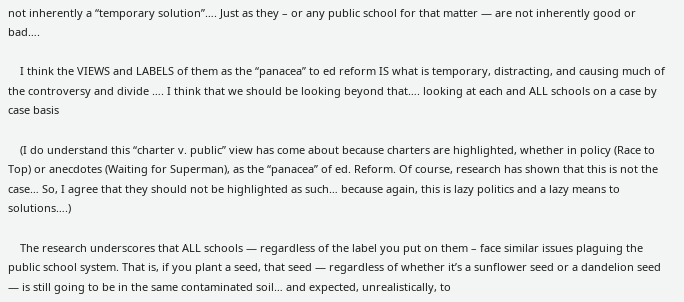not inherently a “temporary solution”…. Just as they – or any public school for that matter — are not inherently good or bad….

    I think the VIEWS and LABELS of them as the “panacea” to ed reform IS what is temporary, distracting, and causing much of the controversy and divide …. I think that we should be looking beyond that…. looking at each and ALL schools on a case by case basis

    (I do understand this “charter v. public” view has come about because charters are highlighted, whether in policy (Race to Top) or anecdotes (Waiting for Superman), as the “panacea” of ed. Reform. Of course, research has shown that this is not the case… So, I agree that they should not be highlighted as such… because again, this is lazy politics and a lazy means to solutions….)

    The research underscores that ALL schools — regardless of the label you put on them – face similar issues plaguing the public school system. That is, if you plant a seed, that seed — regardless of whether it’s a sunflower seed or a dandelion seed — is still going to be in the same contaminated soil… and expected, unrealistically, to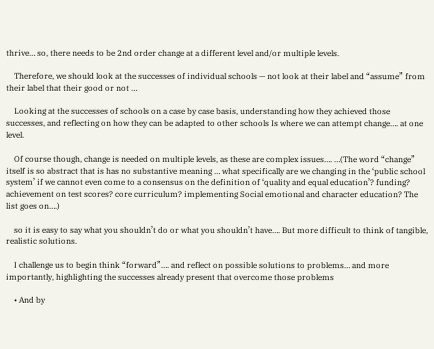thrive… so, there needs to be 2nd order change at a different level and/or multiple levels.

    Therefore, we should look at the successes of individual schools — not look at their label and “assume” from their label that their good or not …

    Looking at the successes of schools on a case by case basis, understanding how they achieved those successes, and reflecting on how they can be adapted to other schools Is where we can attempt change…. at one level.

    Of course though, change is needed on multiple levels, as these are complex issues…. …(The word “change” itself is so abstract that is has no substantive meaning … what specifically are we changing in the ‘public school system’ if we cannot even come to a consensus on the definition of ‘quality and equal education’? funding? achievement on test scores? core curriculum? implementing Social emotional and character education? The list goes on….)

    so it is easy to say what you shouldn’t do or what you shouldn’t have…. But more difficult to think of tangible, realistic solutions.

    I challenge us to begin think “forward”…. and reflect on possible solutions to problems… and more importantly, highlighting the successes already present that overcome those problems

    • And by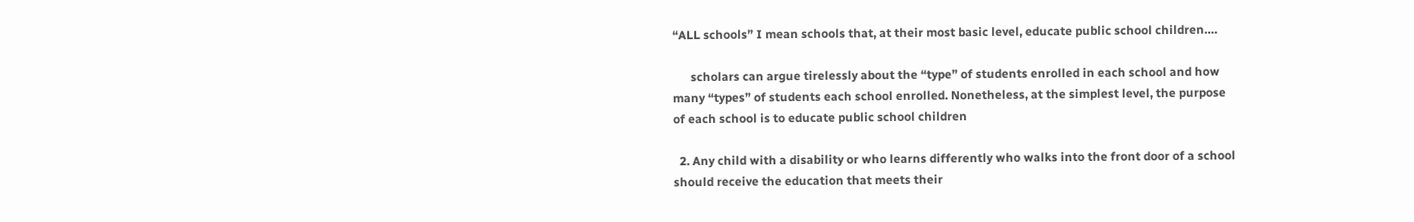“ALL schools” I mean schools that, at their most basic level, educate public school children….

      scholars can argue tirelessly about the “type” of students enrolled in each school and how many “types” of students each school enrolled. Nonetheless, at the simplest level, the purpose of each school is to educate public school children

  2. Any child with a disability or who learns differently who walks into the front door of a school should receive the education that meets their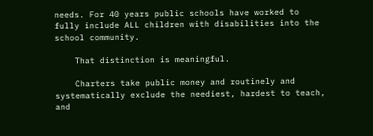needs. For 40 years public schools have worked to fully include ALL children with disabilities into the school community.

    That distinction is meaningful.

    Charters take public money and routinely and systematically exclude the neediest, hardest to teach, and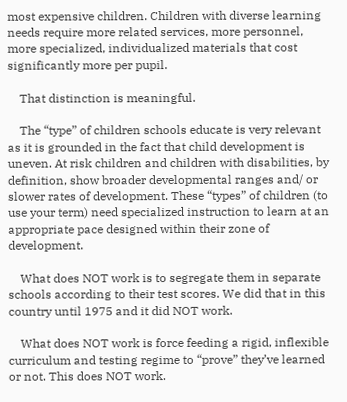most expensive children. Children with diverse learning needs require more related services, more personnel, more specialized, individualized materials that cost significantly more per pupil.

    That distinction is meaningful.

    The “type” of children schools educate is very relevant as it is grounded in the fact that child development is uneven. At risk children and children with disabilities, by definition, show broader developmental ranges and/ or slower rates of development. These “types” of children (to use your term) need specialized instruction to learn at an appropriate pace designed within their zone of development.

    What does NOT work is to segregate them in separate schools according to their test scores. We did that in this country until 1975 and it did NOT work.

    What does NOT work is force feeding a rigid, inflexible curriculum and testing regime to “prove” they’ve learned or not. This does NOT work.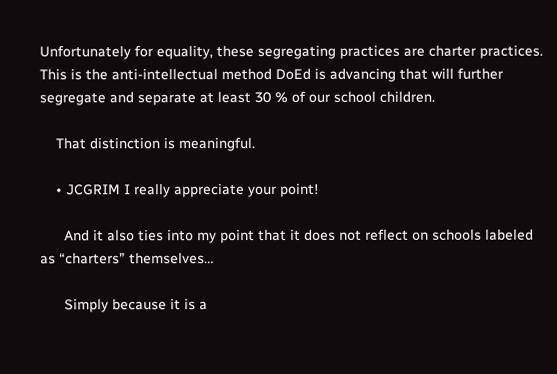Unfortunately for equality, these segregating practices are charter practices. This is the anti-intellectual method DoEd is advancing that will further segregate and separate at least 30 % of our school children.

    That distinction is meaningful.

    • JCGRIM I really appreciate your point!

      And it also ties into my point that it does not reflect on schools labeled as “charters” themselves…

      Simply because it is a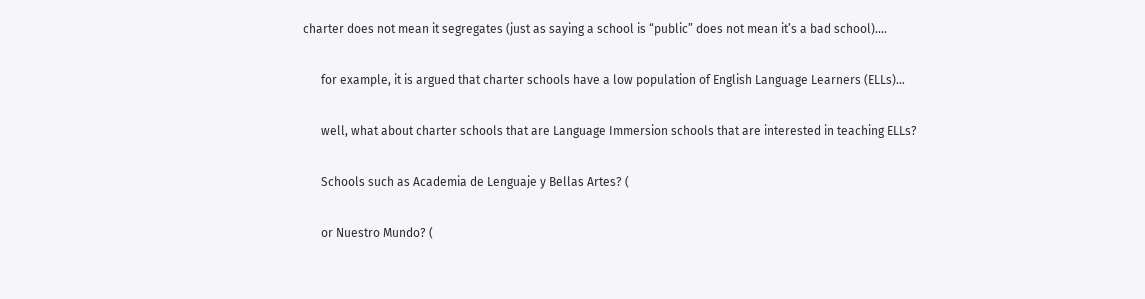charter does not mean it segregates (just as saying a school is “public” does not mean it’s a bad school)….

      for example, it is argued that charter schools have a low population of English Language Learners (ELLs)…

      well, what about charter schools that are Language Immersion schools that are interested in teaching ELLs?

      Schools such as Academia de Lenguaje y Bellas Artes? (

      or Nuestro Mundo? (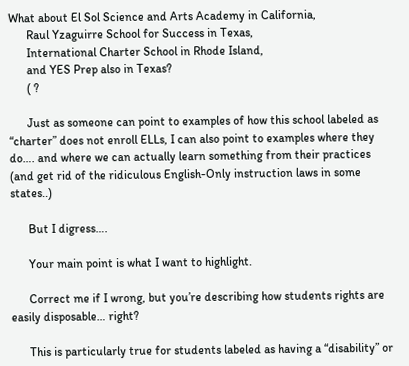What about El Sol Science and Arts Academy in California,
      Raul Yzaguirre School for Success in Texas,
      International Charter School in Rhode Island,
      and YES Prep also in Texas?
      ( ?

      Just as someone can point to examples of how this school labeled as “charter” does not enroll ELLs, I can also point to examples where they do…. and where we can actually learn something from their practices (and get rid of the ridiculous English-Only instruction laws in some states..)

      But I digress….

      Your main point is what I want to highlight.

      Correct me if I wrong, but you’re describing how students rights are easily disposable… right?

      This is particularly true for students labeled as having a “disability” or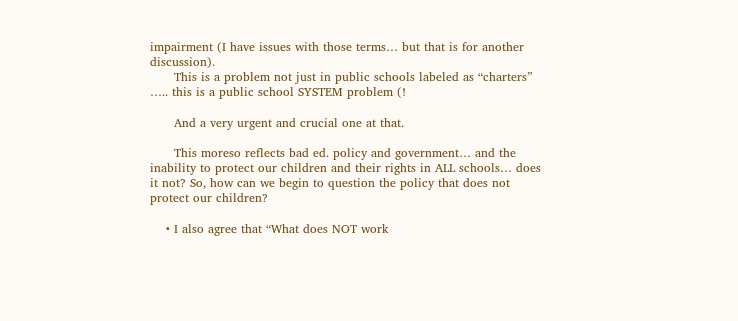impairment (I have issues with those terms… but that is for another discussion).
      This is a problem not just in public schools labeled as “charters” ….. this is a public school SYSTEM problem (!

      And a very urgent and crucial one at that.

      This moreso reflects bad ed. policy and government… and the inability to protect our children and their rights in ALL schools… does it not? So, how can we begin to question the policy that does not protect our children?

    • I also agree that “What does NOT work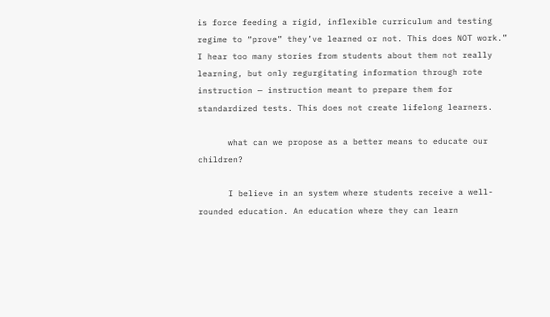is force feeding a rigid, inflexible curriculum and testing regime to “prove” they’ve learned or not. This does NOT work.” I hear too many stories from students about them not really learning, but only regurgitating information through rote instruction — instruction meant to prepare them for standardized tests. This does not create lifelong learners.

      what can we propose as a better means to educate our children?

      I believe in an system where students receive a well-rounded education. An education where they can learn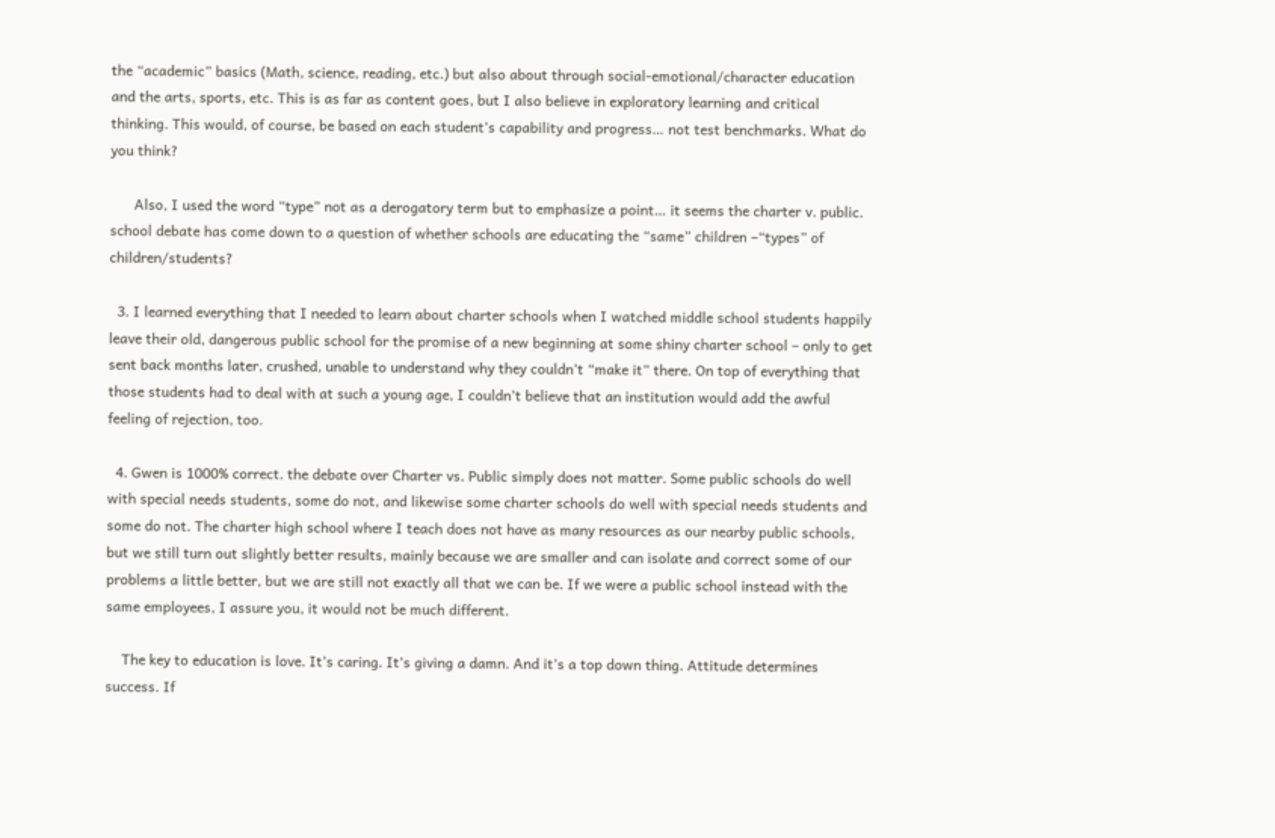the “academic” basics (Math, science, reading, etc.) but also about through social-emotional/character education and the arts, sports, etc. This is as far as content goes, but I also believe in exploratory learning and critical thinking. This would, of course, be based on each student’s capability and progress… not test benchmarks. What do you think?

      Also, I used the word “type” not as a derogatory term but to emphasize a point… it seems the charter v. public. school debate has come down to a question of whether schools are educating the “same” children –“types” of children/students?

  3. I learned everything that I needed to learn about charter schools when I watched middle school students happily leave their old, dangerous public school for the promise of a new beginning at some shiny charter school – only to get sent back months later, crushed, unable to understand why they couldn’t “make it” there. On top of everything that those students had to deal with at such a young age, I couldn’t believe that an institution would add the awful feeling of rejection, too.

  4. Gwen is 1000% correct. the debate over Charter vs. Public simply does not matter. Some public schools do well with special needs students, some do not, and likewise some charter schools do well with special needs students and some do not. The charter high school where I teach does not have as many resources as our nearby public schools, but we still turn out slightly better results, mainly because we are smaller and can isolate and correct some of our problems a little better, but we are still not exactly all that we can be. If we were a public school instead with the same employees, I assure you, it would not be much different.

    The key to education is love. It’s caring. It’s giving a damn. And it’s a top down thing. Attitude determines success. If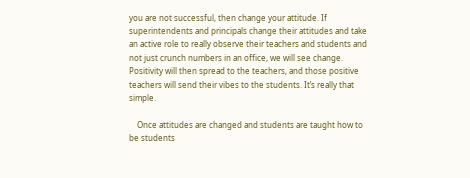you are not successful, then change your attitude. If superintendents and principals change their attitudes and take an active role to really observe their teachers and students and not just crunch numbers in an office, we will see change. Positivity will then spread to the teachers, and those positive teachers will send their vibes to the students. It’s really that simple.

    Once attitudes are changed and students are taught how to be students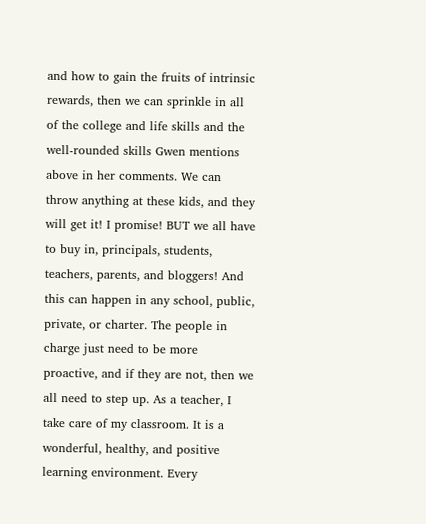and how to gain the fruits of intrinsic rewards, then we can sprinkle in all of the college and life skills and the well-rounded skills Gwen mentions above in her comments. We can throw anything at these kids, and they will get it! I promise! BUT we all have to buy in, principals, students, teachers, parents, and bloggers! And this can happen in any school, public, private, or charter. The people in charge just need to be more proactive, and if they are not, then we all need to step up. As a teacher, I take care of my classroom. It is a wonderful, healthy, and positive learning environment. Every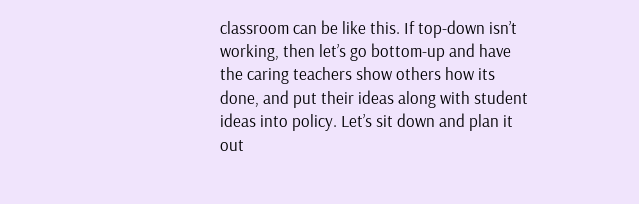classroom can be like this. If top-down isn’t working, then let’s go bottom-up and have the caring teachers show others how its done, and put their ideas along with student ideas into policy. Let’s sit down and plan it out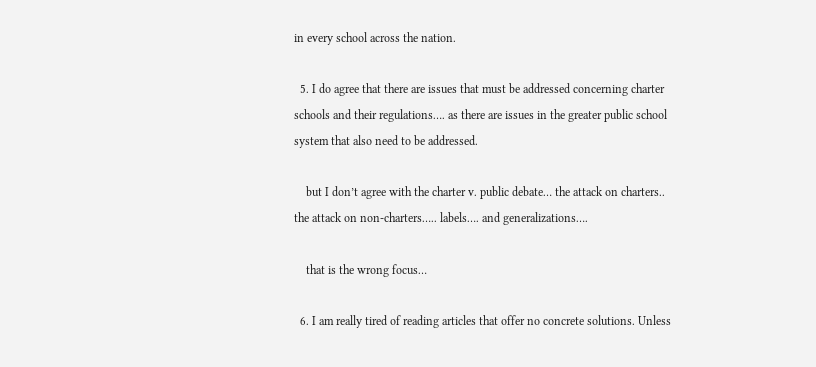in every school across the nation.

  5. I do agree that there are issues that must be addressed concerning charter schools and their regulations…. as there are issues in the greater public school system that also need to be addressed.

    but I don’t agree with the charter v. public debate… the attack on charters.. the attack on non-charters….. labels…. and generalizations….

    that is the wrong focus…

  6. I am really tired of reading articles that offer no concrete solutions. Unless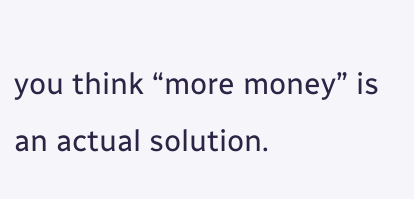you think “more money” is an actual solution.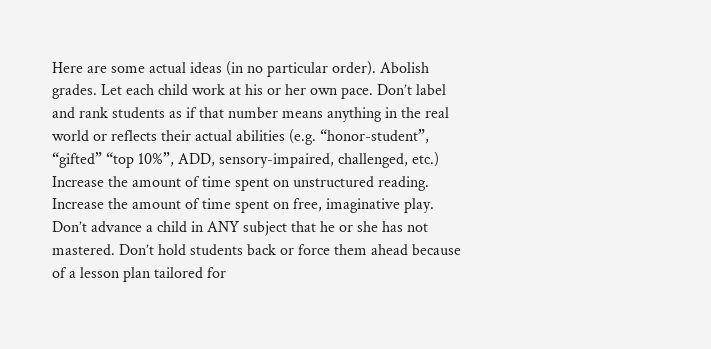Here are some actual ideas (in no particular order). Abolish grades. Let each child work at his or her own pace. Don’t label and rank students as if that number means anything in the real world or reflects their actual abilities (e.g. “honor-student”, “gifted” “top 10%”, ADD, sensory-impaired, challenged, etc.) Increase the amount of time spent on unstructured reading. Increase the amount of time spent on free, imaginative play. Don’t advance a child in ANY subject that he or she has not mastered. Don’t hold students back or force them ahead because of a lesson plan tailored for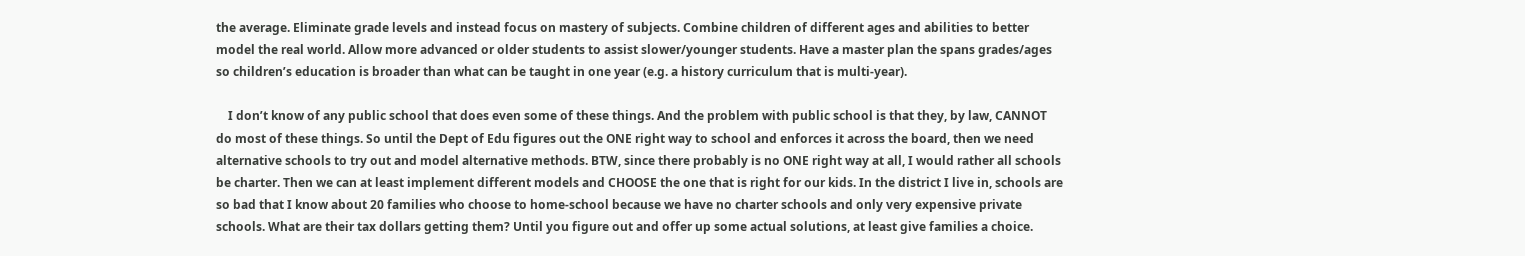the average. Eliminate grade levels and instead focus on mastery of subjects. Combine children of different ages and abilities to better model the real world. Allow more advanced or older students to assist slower/younger students. Have a master plan the spans grades/ages so children’s education is broader than what can be taught in one year (e.g. a history curriculum that is multi-year).

    I don’t know of any public school that does even some of these things. And the problem with public school is that they, by law, CANNOT do most of these things. So until the Dept of Edu figures out the ONE right way to school and enforces it across the board, then we need alternative schools to try out and model alternative methods. BTW, since there probably is no ONE right way at all, I would rather all schools be charter. Then we can at least implement different models and CHOOSE the one that is right for our kids. In the district I live in, schools are so bad that I know about 20 families who choose to home-school because we have no charter schools and only very expensive private schools. What are their tax dollars getting them? Until you figure out and offer up some actual solutions, at least give families a choice.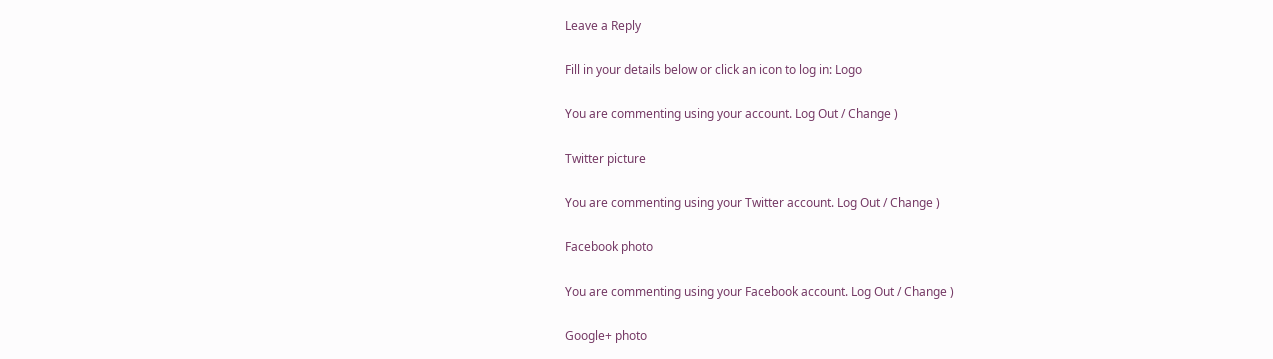Leave a Reply

Fill in your details below or click an icon to log in: Logo

You are commenting using your account. Log Out / Change )

Twitter picture

You are commenting using your Twitter account. Log Out / Change )

Facebook photo

You are commenting using your Facebook account. Log Out / Change )

Google+ photo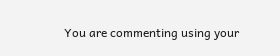You are commenting using your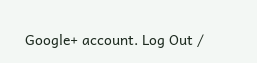Google+ account. Log Out /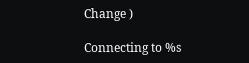Change )

Connecting to %s